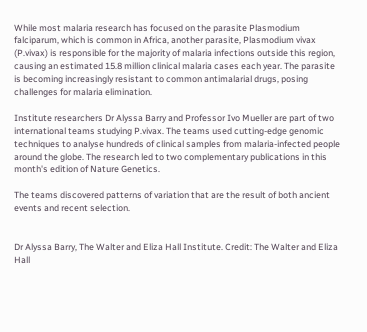While most malaria research has focused on the parasite Plasmodium falciparum, which is common in Africa, another parasite, Plasmodium vivax (P.vivax) is responsible for the majority of malaria infections outside this region, causing an estimated 15.8 million clinical malaria cases each year. The parasite is becoming increasingly resistant to common antimalarial drugs, posing challenges for malaria elimination.

Institute researchers Dr Alyssa Barry and Professor Ivo Mueller are part of two international teams studying P.vivax. The teams used cutting-edge genomic techniques to analyse hundreds of clinical samples from malaria-infected people around the globe. The research led to two complementary publications in this month's edition of Nature Genetics.

The teams discovered patterns of variation that are the result of both ancient events and recent selection.


Dr Alyssa Barry, The Walter and Eliza Hall Institute. Credit: The Walter and Eliza Hall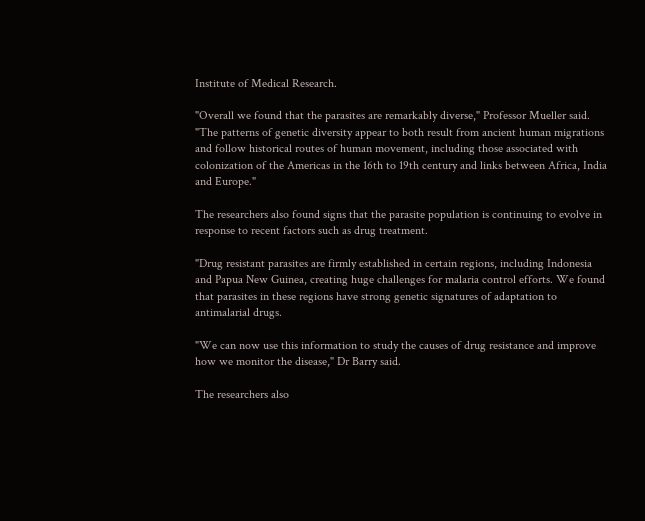Institute of Medical Research.

"Overall we found that the parasites are remarkably diverse," Professor Mueller said. "The patterns of genetic diversity appear to both result from ancient human migrations and follow historical routes of human movement, including those associated with colonization of the Americas in the 16th to 19th century and links between Africa, India and Europe."

The researchers also found signs that the parasite population is continuing to evolve in response to recent factors such as drug treatment.

"Drug resistant parasites are firmly established in certain regions, including Indonesia and Papua New Guinea, creating huge challenges for malaria control efforts. We found that parasites in these regions have strong genetic signatures of adaptation to antimalarial drugs.

"We can now use this information to study the causes of drug resistance and improve how we monitor the disease," Dr Barry said.

The researchers also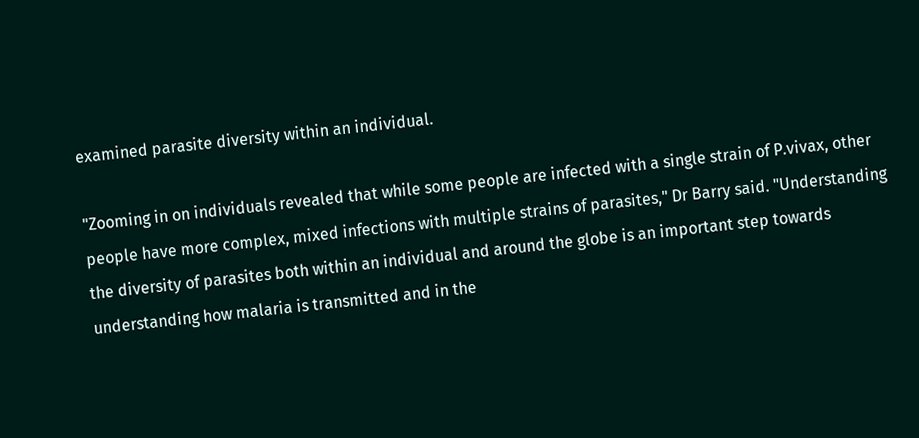examined parasite diversity within an individual.

"Zooming in on individuals revealed that while some people are infected with a single strain of P.vivax, other people have more complex, mixed infections with multiple strains of parasites," Dr Barry said. "Understanding the diversity of parasites both within an individual and around the globe is an important step towards understanding how malaria is transmitted and in the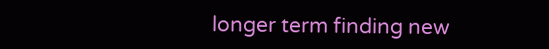longer term finding new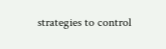strategies to control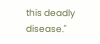this deadly disease."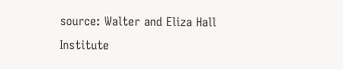source: Walter and Eliza Hall Institute